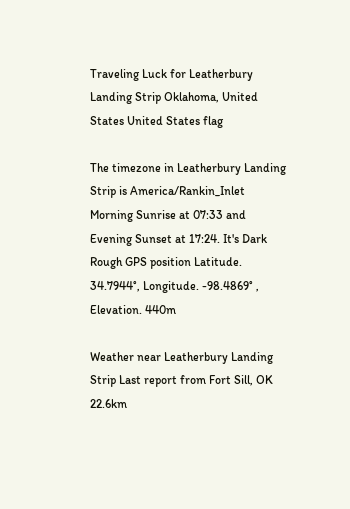Traveling Luck for Leatherbury Landing Strip Oklahoma, United States United States flag

The timezone in Leatherbury Landing Strip is America/Rankin_Inlet
Morning Sunrise at 07:33 and Evening Sunset at 17:24. It's Dark
Rough GPS position Latitude. 34.7944°, Longitude. -98.4869° , Elevation. 440m

Weather near Leatherbury Landing Strip Last report from Fort Sill, OK 22.6km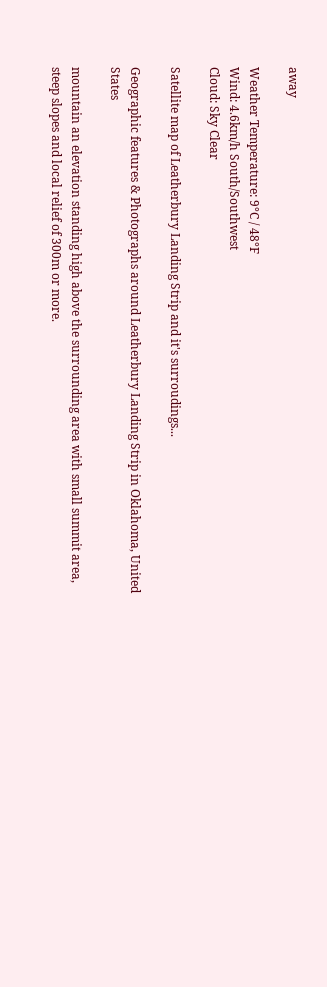away

Weather Temperature: 9°C / 48°F
Wind: 4.6km/h South/Southwest
Cloud: Sky Clear

Satellite map of Leatherbury Landing Strip and it's surroudings...

Geographic features & Photographs around Leatherbury Landing Strip in Oklahoma, United States

mountain an elevation standing high above the surrounding area with small summit area, steep slopes and local relief of 300m or more.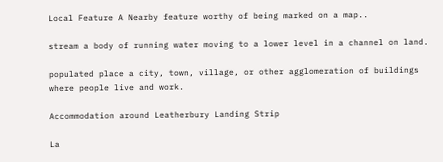Local Feature A Nearby feature worthy of being marked on a map..

stream a body of running water moving to a lower level in a channel on land.

populated place a city, town, village, or other agglomeration of buildings where people live and work.

Accommodation around Leatherbury Landing Strip

La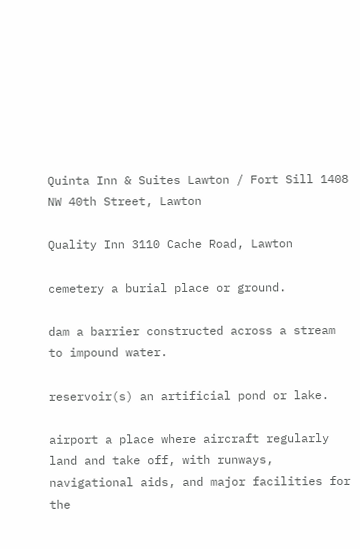Quinta Inn & Suites Lawton / Fort Sill 1408 NW 40th Street, Lawton

Quality Inn 3110 Cache Road, Lawton

cemetery a burial place or ground.

dam a barrier constructed across a stream to impound water.

reservoir(s) an artificial pond or lake.

airport a place where aircraft regularly land and take off, with runways, navigational aids, and major facilities for the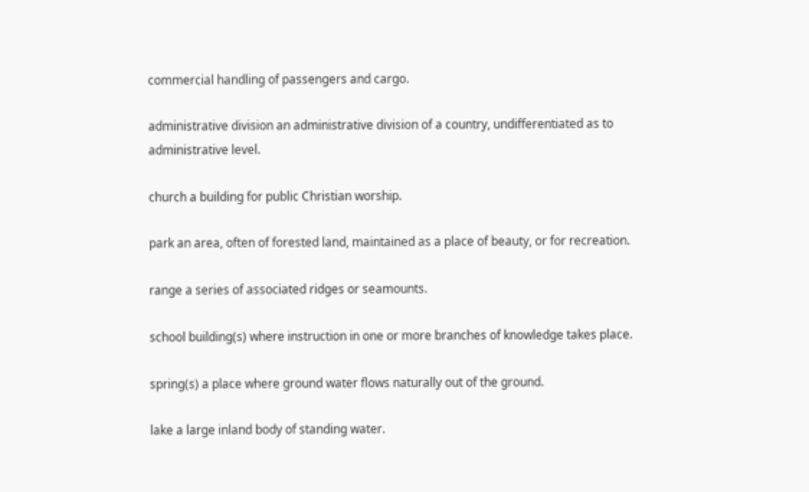commercial handling of passengers and cargo.

administrative division an administrative division of a country, undifferentiated as to administrative level.

church a building for public Christian worship.

park an area, often of forested land, maintained as a place of beauty, or for recreation.

range a series of associated ridges or seamounts.

school building(s) where instruction in one or more branches of knowledge takes place.

spring(s) a place where ground water flows naturally out of the ground.

lake a large inland body of standing water.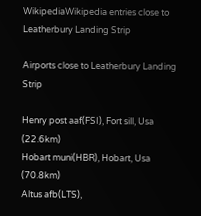WikipediaWikipedia entries close to Leatherbury Landing Strip

Airports close to Leatherbury Landing Strip

Henry post aaf(FSI), Fort sill, Usa (22.6km)
Hobart muni(HBR), Hobart, Usa (70.8km)
Altus afb(LTS),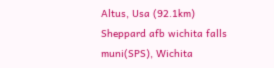Altus, Usa (92.1km)
Sheppard afb wichita falls muni(SPS), Wichita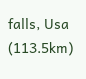falls, Usa (113.5km)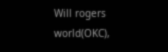Will rogers world(OKC),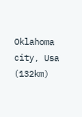Oklahoma city, Usa (132km)